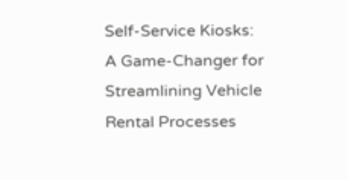Self-Service Kiosks: A Game-Changer for Streamlining Vehicle Rental Processes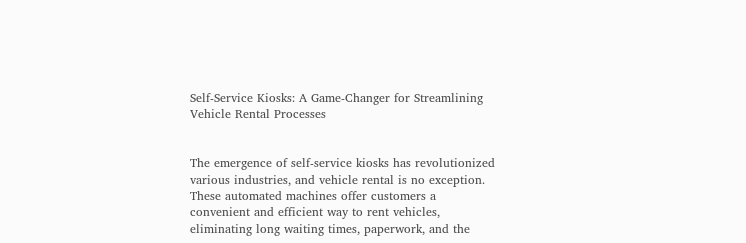Self-Service Kiosks: A Game-Changer for Streamlining Vehicle Rental Processes


The emergence of self-service kiosks has revolutionized various industries, and vehicle rental is no exception. These automated machines offer customers a convenient and efficient way to rent vehicles, eliminating long waiting times, paperwork, and the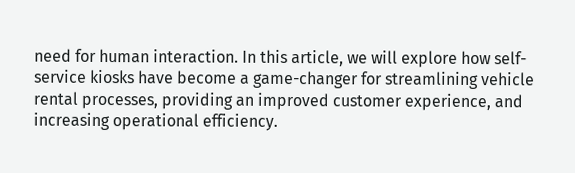need for human interaction. In this article, we will explore how self-service kiosks have become a game-changer for streamlining vehicle rental processes, providing an improved customer experience, and increasing operational efficiency.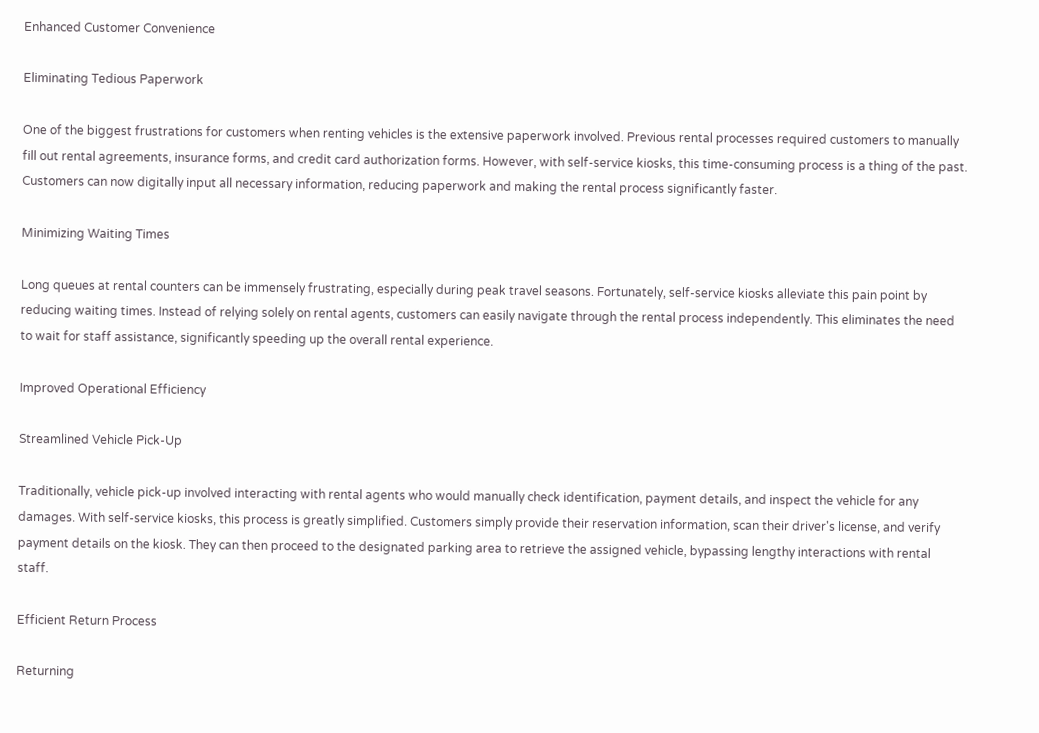Enhanced Customer Convenience

Eliminating Tedious Paperwork

One of the biggest frustrations for customers when renting vehicles is the extensive paperwork involved. Previous rental processes required customers to manually fill out rental agreements, insurance forms, and credit card authorization forms. However, with self-service kiosks, this time-consuming process is a thing of the past. Customers can now digitally input all necessary information, reducing paperwork and making the rental process significantly faster.

Minimizing Waiting Times

Long queues at rental counters can be immensely frustrating, especially during peak travel seasons. Fortunately, self-service kiosks alleviate this pain point by reducing waiting times. Instead of relying solely on rental agents, customers can easily navigate through the rental process independently. This eliminates the need to wait for staff assistance, significantly speeding up the overall rental experience.

Improved Operational Efficiency

Streamlined Vehicle Pick-Up

Traditionally, vehicle pick-up involved interacting with rental agents who would manually check identification, payment details, and inspect the vehicle for any damages. With self-service kiosks, this process is greatly simplified. Customers simply provide their reservation information, scan their driver's license, and verify payment details on the kiosk. They can then proceed to the designated parking area to retrieve the assigned vehicle, bypassing lengthy interactions with rental staff.

Efficient Return Process

Returning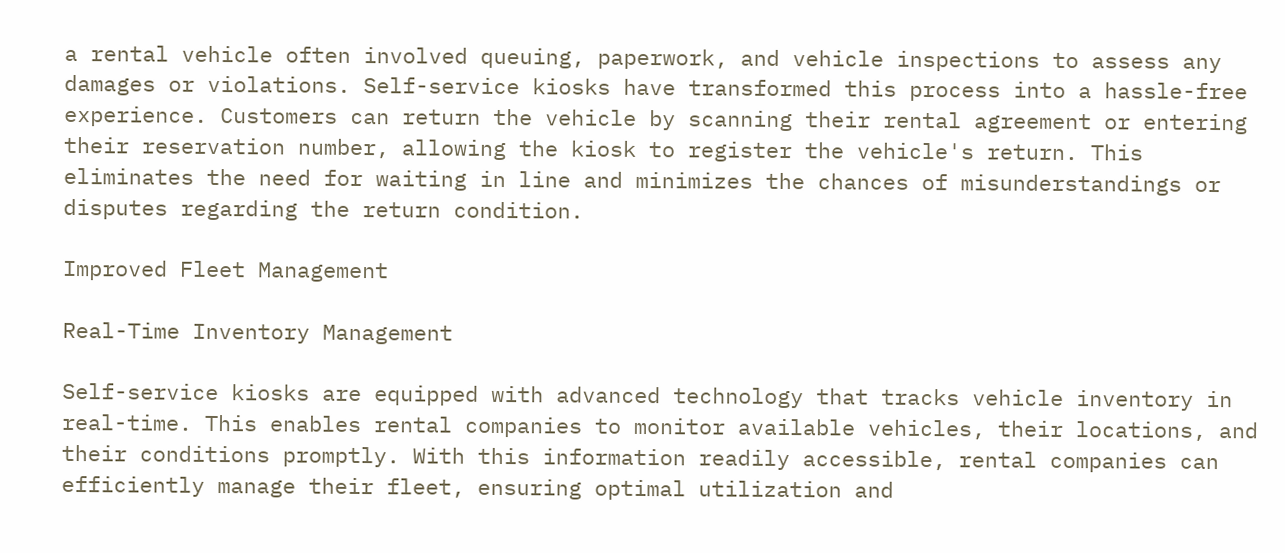a rental vehicle often involved queuing, paperwork, and vehicle inspections to assess any damages or violations. Self-service kiosks have transformed this process into a hassle-free experience. Customers can return the vehicle by scanning their rental agreement or entering their reservation number, allowing the kiosk to register the vehicle's return. This eliminates the need for waiting in line and minimizes the chances of misunderstandings or disputes regarding the return condition.

Improved Fleet Management

Real-Time Inventory Management

Self-service kiosks are equipped with advanced technology that tracks vehicle inventory in real-time. This enables rental companies to monitor available vehicles, their locations, and their conditions promptly. With this information readily accessible, rental companies can efficiently manage their fleet, ensuring optimal utilization and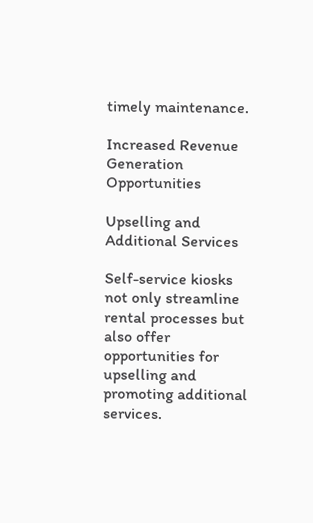timely maintenance.

Increased Revenue Generation Opportunities

Upselling and Additional Services

Self-service kiosks not only streamline rental processes but also offer opportunities for upselling and promoting additional services.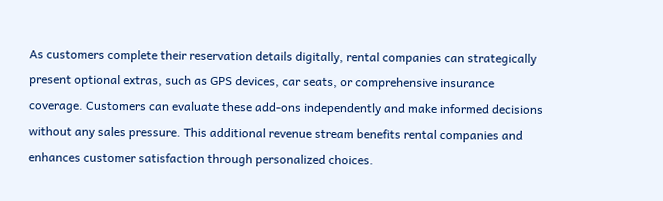As customers complete their reservation details digitally, rental companies can strategically present optional extras, such as GPS devices, car seats, or comprehensive insurance coverage. Customers can evaluate these add-ons independently and make informed decisions without any sales pressure. This additional revenue stream benefits rental companies and enhances customer satisfaction through personalized choices.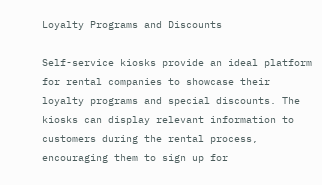Loyalty Programs and Discounts

Self-service kiosks provide an ideal platform for rental companies to showcase their loyalty programs and special discounts. The kiosks can display relevant information to customers during the rental process, encouraging them to sign up for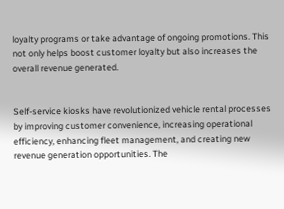loyalty programs or take advantage of ongoing promotions. This not only helps boost customer loyalty but also increases the overall revenue generated.


Self-service kiosks have revolutionized vehicle rental processes by improving customer convenience, increasing operational efficiency, enhancing fleet management, and creating new revenue generation opportunities. The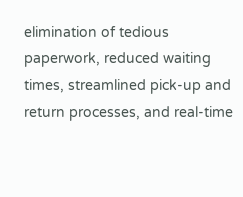elimination of tedious paperwork, reduced waiting times, streamlined pick-up and return processes, and real-time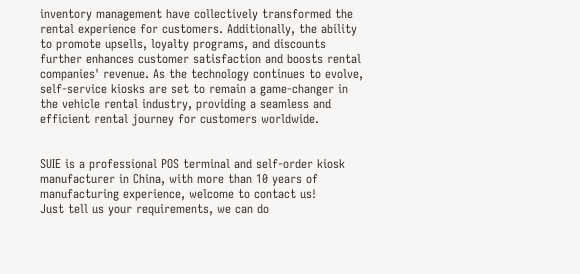inventory management have collectively transformed the rental experience for customers. Additionally, the ability to promote upsells, loyalty programs, and discounts further enhances customer satisfaction and boosts rental companies' revenue. As the technology continues to evolve, self-service kiosks are set to remain a game-changer in the vehicle rental industry, providing a seamless and efficient rental journey for customers worldwide.


SUIE is a professional POS terminal and self-order kiosk manufacturer in China, with more than 10 years of manufacturing experience, welcome to contact us!
Just tell us your requirements, we can do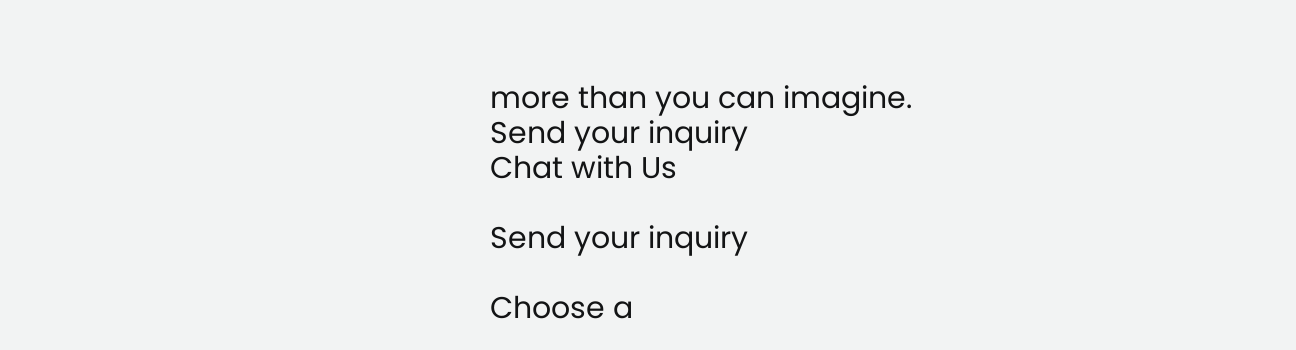more than you can imagine.
Send your inquiry
Chat with Us

Send your inquiry

Choose a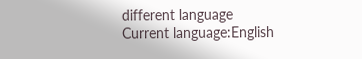different language
Current language:English